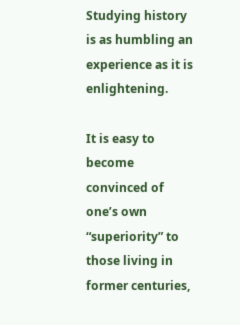Studying history is as humbling an experience as it is enlightening.

It is easy to become convinced of one’s own “superiority” to those living in former centuries,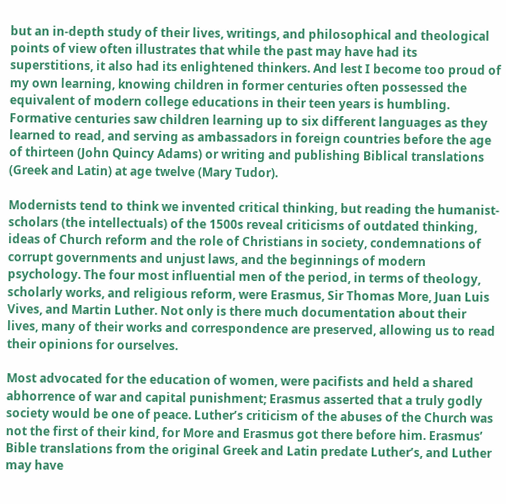but an in-depth study of their lives, writings, and philosophical and theological points of view often illustrates that while the past may have had its superstitions, it also had its enlightened thinkers. And lest I become too proud of my own learning, knowing children in former centuries often possessed the equivalent of modern college educations in their teen years is humbling. Formative centuries saw children learning up to six different languages as they learned to read, and serving as ambassadors in foreign countries before the age of thirteen (John Quincy Adams) or writing and publishing Biblical translations (Greek and Latin) at age twelve (Mary Tudor).

Modernists tend to think we invented critical thinking, but reading the humanist-scholars (the intellectuals) of the 1500s reveal criticisms of outdated thinking, ideas of Church reform and the role of Christians in society, condemnations of corrupt governments and unjust laws, and the beginnings of modern psychology. The four most influential men of the period, in terms of theology, scholarly works, and religious reform, were Erasmus, Sir Thomas More, Juan Luis Vives, and Martin Luther. Not only is there much documentation about their lives, many of their works and correspondence are preserved, allowing us to read their opinions for ourselves.

Most advocated for the education of women, were pacifists and held a shared abhorrence of war and capital punishment; Erasmus asserted that a truly godly society would be one of peace. Luther’s criticism of the abuses of the Church was not the first of their kind, for More and Erasmus got there before him. Erasmus’ Bible translations from the original Greek and Latin predate Luther’s, and Luther may have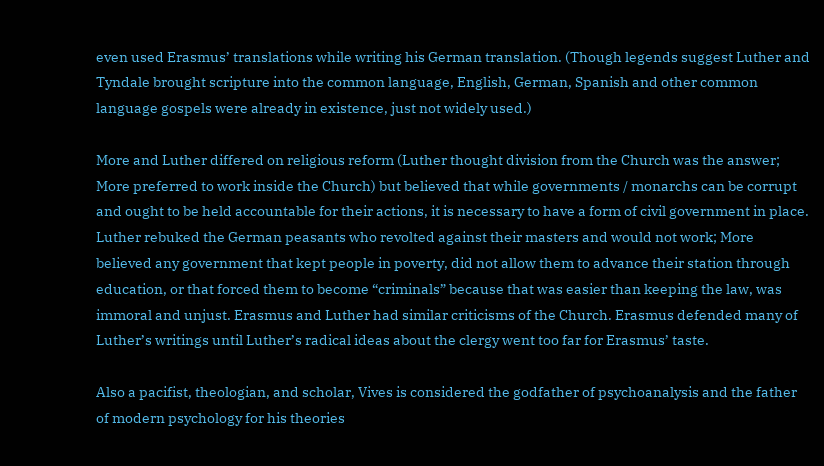even used Erasmus’ translations while writing his German translation. (Though legends suggest Luther and Tyndale brought scripture into the common language, English, German, Spanish and other common language gospels were already in existence, just not widely used.)

More and Luther differed on religious reform (Luther thought division from the Church was the answer; More preferred to work inside the Church) but believed that while governments / monarchs can be corrupt and ought to be held accountable for their actions, it is necessary to have a form of civil government in place. Luther rebuked the German peasants who revolted against their masters and would not work; More believed any government that kept people in poverty, did not allow them to advance their station through education, or that forced them to become “criminals” because that was easier than keeping the law, was immoral and unjust. Erasmus and Luther had similar criticisms of the Church. Erasmus defended many of Luther’s writings until Luther’s radical ideas about the clergy went too far for Erasmus’ taste.

Also a pacifist, theologian, and scholar, Vives is considered the godfather of psychoanalysis and the father of modern psychology for his theories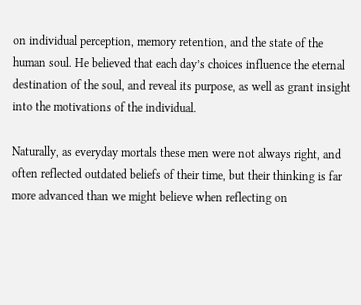on individual perception, memory retention, and the state of the human soul. He believed that each day’s choices influence the eternal destination of the soul, and reveal its purpose, as well as grant insight into the motivations of the individual.

Naturally, as everyday mortals these men were not always right, and often reflected outdated beliefs of their time, but their thinking is far more advanced than we might believe when reflecting on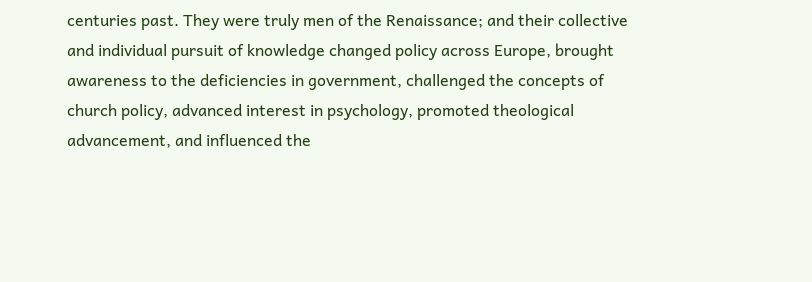centuries past. They were truly men of the Renaissance; and their collective and individual pursuit of knowledge changed policy across Europe, brought awareness to the deficiencies in government, challenged the concepts of church policy, advanced interest in psychology, promoted theological advancement, and influenced the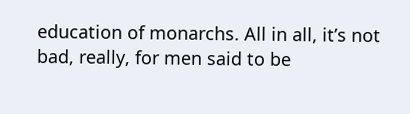education of monarchs. All in all, it’s not bad, really, for men said to be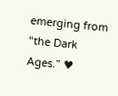emerging from “the Dark Ages.” ♥